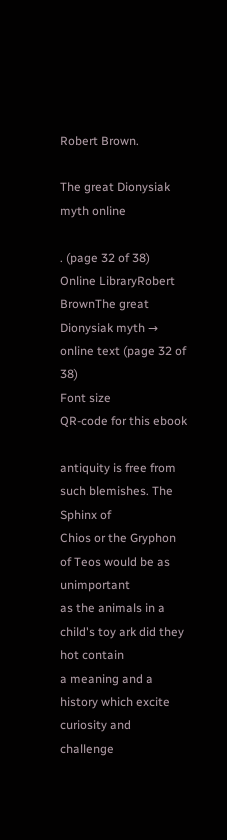Robert Brown.

The great Dionysiak myth online

. (page 32 of 38)
Online LibraryRobert BrownThe great Dionysiak myth → online text (page 32 of 38)
Font size
QR-code for this ebook

antiquity is free from such blemishes. The Sphinx of
Chios or the Gryphon of Teos would be as unimportant
as the animals in a child's toy ark did they hot contain
a meaning and a history which excite curiosity and
challenge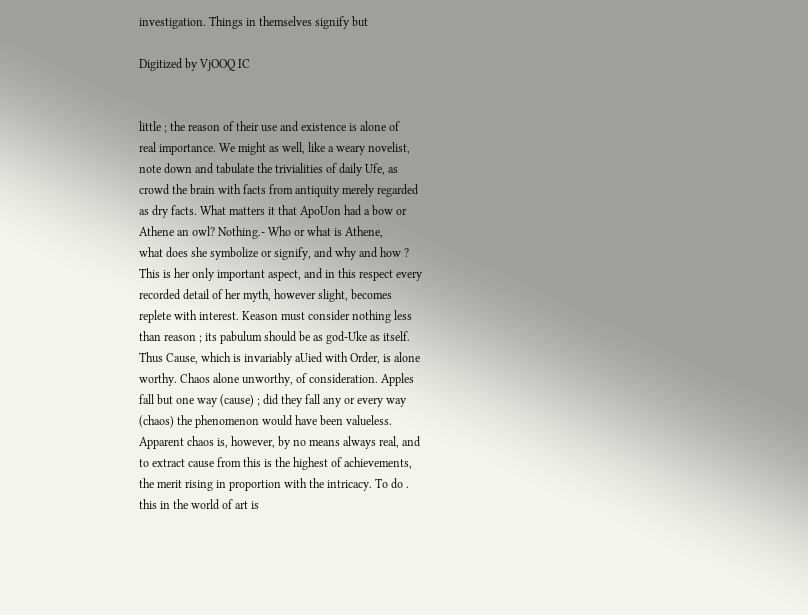investigation. Things in themselves signify but

Digitized by VjOOQ IC


little ; the reason of their use and existence is alone of
real importance. We might as well, like a weary novelist,
note down and tabulate the trivialities of daily Ufe, as
crowd the brain with facts from antiquity merely regarded
as dry facts. What matters it that ApoUon had a bow or
Athene an owl? Nothing.- Who or what is Athene,
what does she symbolize or signify, and why and how ?
This is her only important aspect, and in this respect every
recorded detail of her myth, however slight, becomes
replete with interest. Keason must consider nothing less
than reason ; its pabulum should be as god-Uke as itself.
Thus Cause, which is invariably aUied with Order, is alone
worthy. Chaos alone unworthy, of consideration. Apples
fall but one way (cause) ; did they fall any or every way
(chaos) the phenomenon would have been valueless.
Apparent chaos is, however, by no means always real, and
to extract cause from this is the highest of achievements,
the merit rising in proportion with the intricacy. To do .
this in the world of art is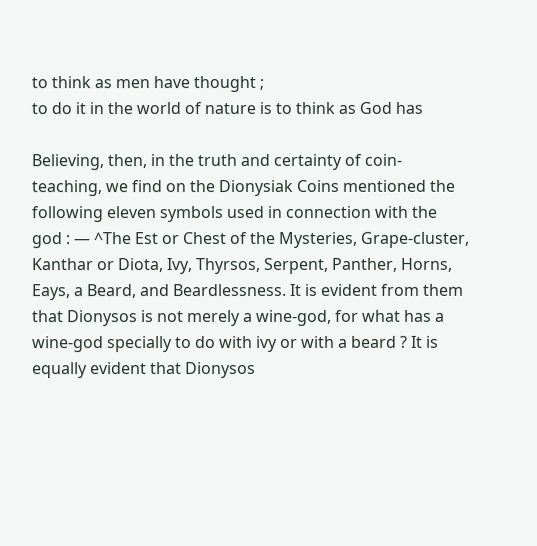to think as men have thought ;
to do it in the world of nature is to think as God has

Believing, then, in the truth and certainty of coin-
teaching, we find on the Dionysiak Coins mentioned the
following eleven symbols used in connection with the
god : — ^The Est or Chest of the Mysteries, Grape-cluster,
Kanthar or Diota, Ivy, Thyrsos, Serpent, Panther, Horns,
Eays, a Beard, and Beardlessness. It is evident from them
that Dionysos is not merely a wine-god, for what has a
wine-god specially to do with ivy or with a beard ? It is
equally evident that Dionysos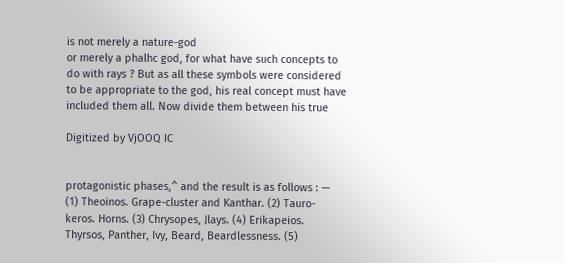is not merely a nature-god
or merely a phalhc god, for what have such concepts to
do with rays ? But as all these symbols were considered
to be appropriate to the god, his real concept must have
included them all. Now divide them between his true

Digitized by VjOOQ IC


protagonistic phases,^ and the result is as follows : —
(1) Theoinos. Grape-cluster and Kanthar. (2) Tauro-
keros. Horns. (3) Chrysopes, Jlays. (4) Erikapeios.
Thyrsos, Panther, Ivy, Beard, Beardlessness. (5)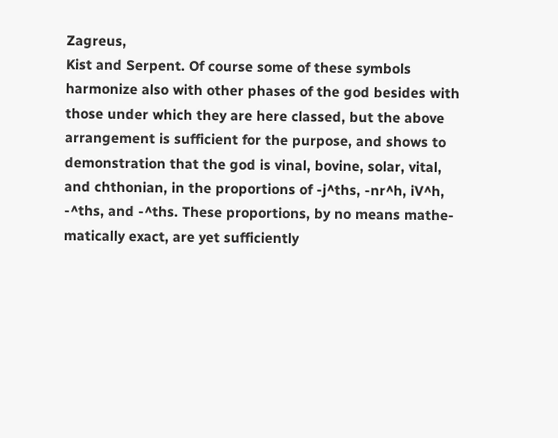Zagreus,
Kist and Serpent. Of course some of these symbols
harmonize also with other phases of the god besides with
those under which they are here classed, but the above
arrangement is sufficient for the purpose, and shows to
demonstration that the god is vinal, bovine, solar, vital,
and chthonian, in the proportions of -j^ths, -nr^h, iV^h,
-^ths, and -^ths. These proportions, by no means mathe-
matically exact, are yet sufficiently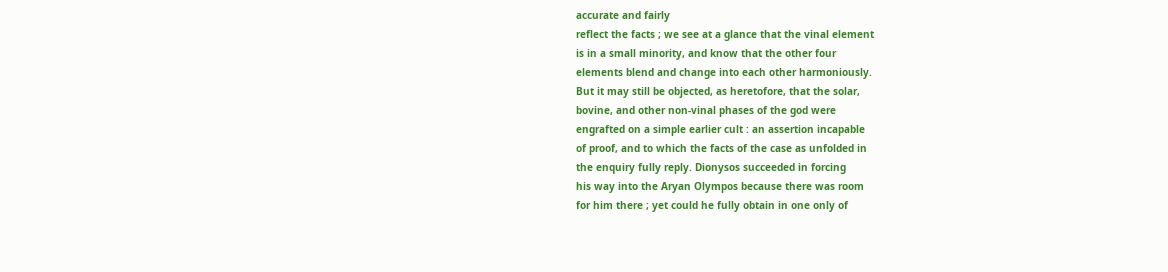accurate and fairly
reflect the facts ; we see at a glance that the vinal element
is in a small minority, and know that the other four
elements blend and change into each other harmoniously.
But it may still be objected, as heretofore, that the solar,
bovine, and other non-vinal phases of the god were
engrafted on a simple earlier cult : an assertion incapable
of proof, and to which the facts of the case as unfolded in
the enquiry fully reply. Dionysos succeeded in forcing
his way into the Aryan Olympos because there was room
for him there ; yet could he fully obtain in one only of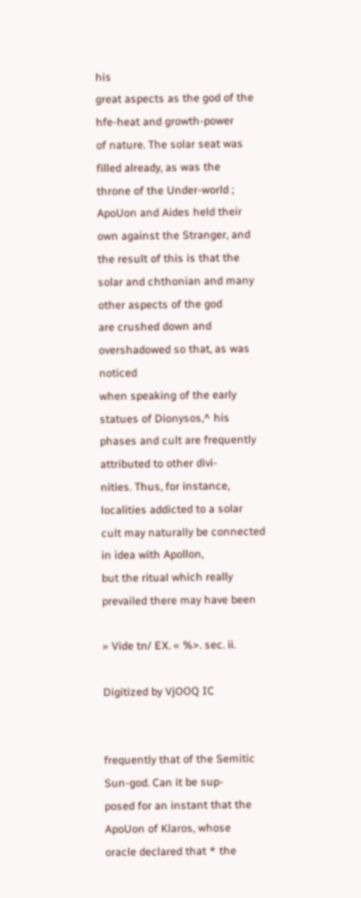his
great aspects as the god of the hfe-heat and growth-power
of nature. The solar seat was filled already, as was the
throne of the Under-world ; ApoUon and Aides held their
own against the Stranger, and the result of this is that the
solar and chthonian and many other aspects of the god
are crushed down and overshadowed so that, as was noticed
when speaking of the early statues of Dionysos,^ his
phases and cult are frequently attributed to other divi-
nities. Thus, for instance, localities addicted to a solar
cult may naturally be connected in idea with Apollon,
but the ritual which really prevailed there may have been

» Vide tn/ EX. « %>. sec. ii.

Digitized by VjOOQ IC


frequently that of the Semitic Sun-god. Can it be sup-
posed for an instant that the ApoUon of Klaros, whose
oracle declared that * the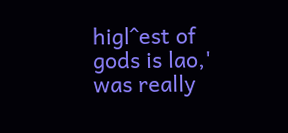higl^est of gods is lao,' was really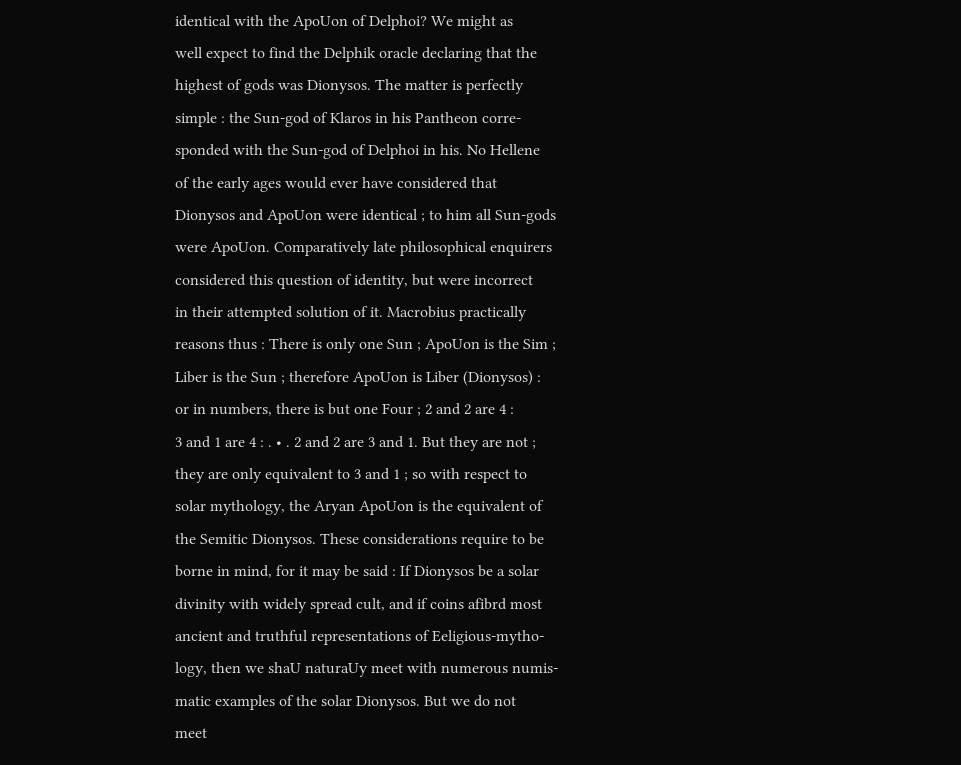identical with the ApoUon of Delphoi? We might as
well expect to find the Delphik oracle declaring that the
highest of gods was Dionysos. The matter is perfectly
simple : the Sun-god of Klaros in his Pantheon corre-
sponded with the Sun-god of Delphoi in his. No Hellene
of the early ages would ever have considered that
Dionysos and ApoUon were identical ; to him all Sun-gods
were ApoUon. Comparatively late philosophical enquirers
considered this question of identity, but were incorrect
in their attempted solution of it. Macrobius practically
reasons thus : There is only one Sun ; ApoUon is the Sim ;
Liber is the Sun ; therefore ApoUon is Liber (Dionysos) :
or in numbers, there is but one Four ; 2 and 2 are 4 :
3 and 1 are 4 : . • . 2 and 2 are 3 and 1. But they are not ;
they are only equivalent to 3 and 1 ; so with respect to
solar mythology, the Aryan ApoUon is the equivalent of
the Semitic Dionysos. These considerations require to be
borne in mind, for it may be said : If Dionysos be a solar
divinity with widely spread cult, and if coins afibrd most
ancient and truthful representations of Eeligious-mytho-
logy, then we shaU naturaUy meet with numerous numis-
matic examples of the solar Dionysos. But we do not
meet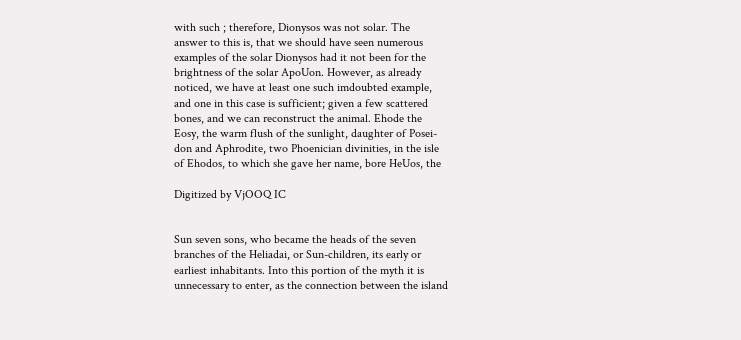with such ; therefore, Dionysos was not solar. The
answer to this is, that we should have seen numerous
examples of the solar Dionysos had it not been for the
brightness of the solar ApoUon. However, as already
noticed, we have at least one such imdoubted example,
and one in this case is sufficient; given a few scattered
bones, and we can reconstruct the animal. Ehode the
Eosy, the warm flush of the sunlight, daughter of Posei-
don and Aphrodite, two Phoenician divinities, in the isle
of Ehodos, to which she gave her name, bore HeUos, the

Digitized by VjOOQ IC


Sun seven sons, who became the heads of the seven
branches of the Heliadai, or Sun-children, its early or
earliest inhabitants. Into this portion of the myth it is
unnecessary to enter, as the connection between the island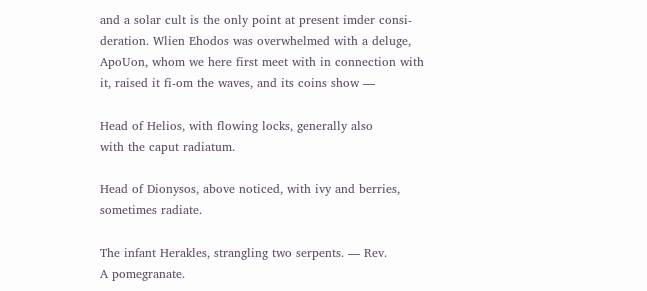and a solar cult is the only point at present imder consi-
deration. Wlien Ehodos was overwhelmed with a deluge,
ApoUon, whom we here first meet with in connection with
it, raised it fi-om the waves, and its coins show —

Head of Helios, with flowing locks, generally also
with the caput radiatum.

Head of Dionysos, above noticed, with ivy and berries,
sometimes radiate.

The infant Herakles, strangling two serpents. — Rev.
A pomegranate.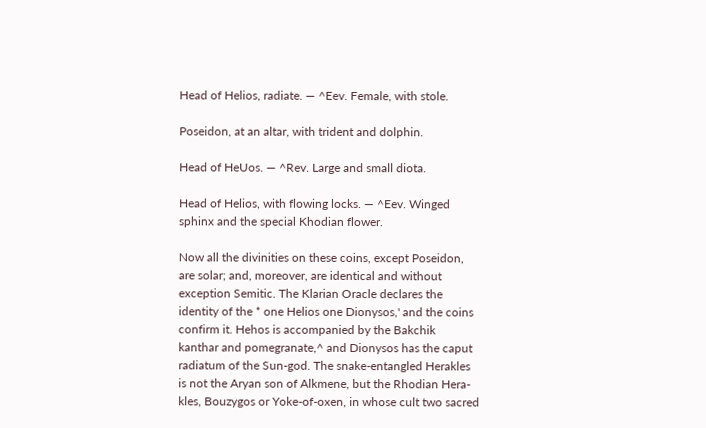Head of Helios, radiate. — ^Eev. Female, with stole.

Poseidon, at an altar, with trident and dolphin.

Head of HeUos. — ^Rev. Large and small diota.

Head of Helios, with flowing locks. — ^Eev. Winged
sphinx and the special Khodian flower.

Now all the divinities on these coins, except Poseidon,
are solar; and, moreover, are identical and without
exception Semitic. The Klarian Oracle declares the
identity of the * one Helios one Dionysos,' and the coins
confirm it. Hehos is accompanied by the Bakchik
kanthar and pomegranate,^ and Dionysos has the caput
radiatum of the Sun-god. The snake-entangled Herakles
is not the Aryan son of Alkmene, but the Rhodian Hera-
kles, Bouzygos or Yoke-of-oxen, in whose cult two sacred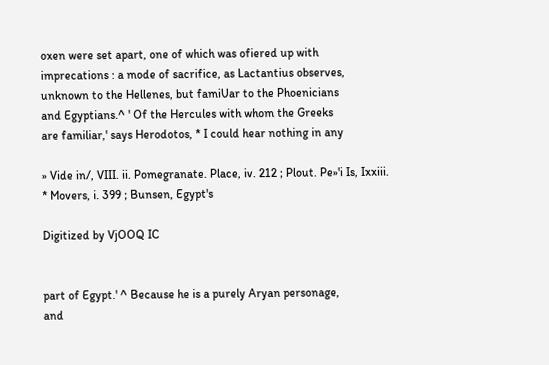oxen were set apart, one of which was ofiered up with
imprecations : a mode of sacrifice, as Lactantius observes,
unknown to the Hellenes, but famiUar to the Phoenicians
and Egyptians.^ ' Of the Hercules with whom the Greeks
are familiar,' says Herodotos, * I could hear nothing in any

» Vide in/, VIII. ii. Pomegranate. Place, iv. 212 ; Plout. Pe»'i Is, Ixxiii.
* Movers, i. 399 ; Bunsen, Egypt's

Digitized by VjOOQ IC


part of Egypt.' ^ Because he is a purely Aryan personage,
and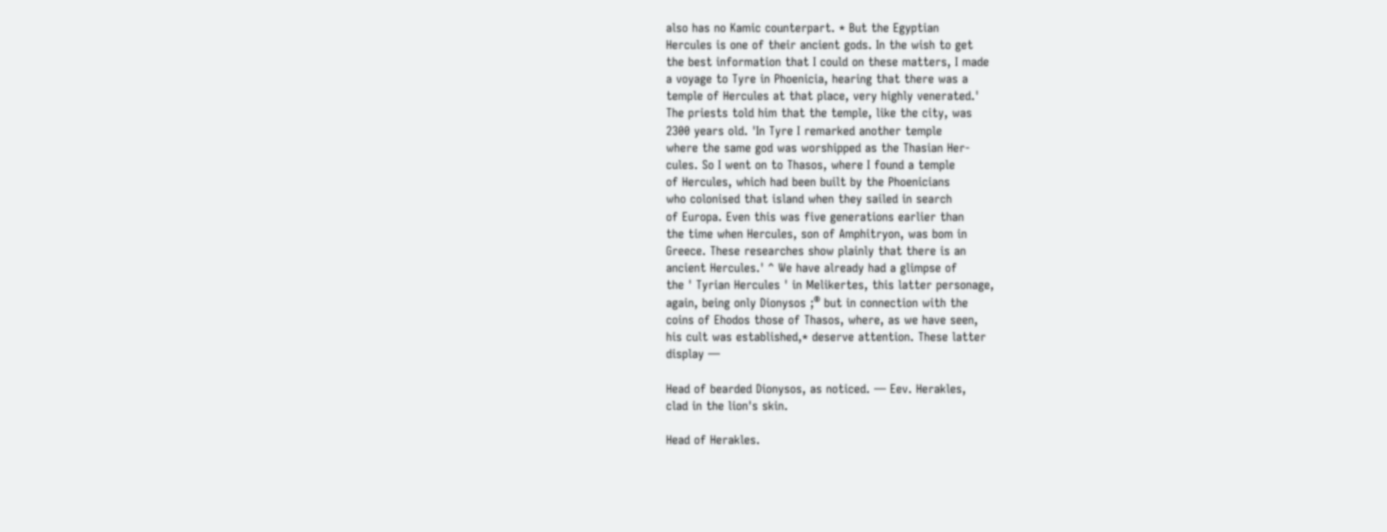also has no Kamic counterpart. * But the Egyptian
Hercules is one of their ancient gods. In the wish to get
the best information that I could on these matters, I made
a voyage to Tyre in Phoenicia, hearing that there was a
temple of Hercules at that place, very highly venerated.'
The priests told him that the temple, like the city, was
2300 years old. 'In Tyre I remarked another temple
where the same god was worshipped as the Thasian Her-
cules. So I went on to Thasos, where I found a temple
of Hercules, which had been built by the Phoenicians
who colonised that island when they sailed in search
of Europa. Even this was five generations earlier than
the time when Hercules, son of Amphitryon, was bom in
Greece. These researches show plainly that there is an
ancient Hercules.' ^ We have already had a glimpse of
the ' Tyrian Hercules ' in Melikertes, this latter personage,
again, being only Dionysos ;® but in connection with the
coins of Ehodos those of Thasos, where, as we have seen,
his cult was established,* deserve attention. These latter
display —

Head of bearded Dionysos, as noticed. — Eev. Herakles,
clad in the lion's skin.

Head of Herakles.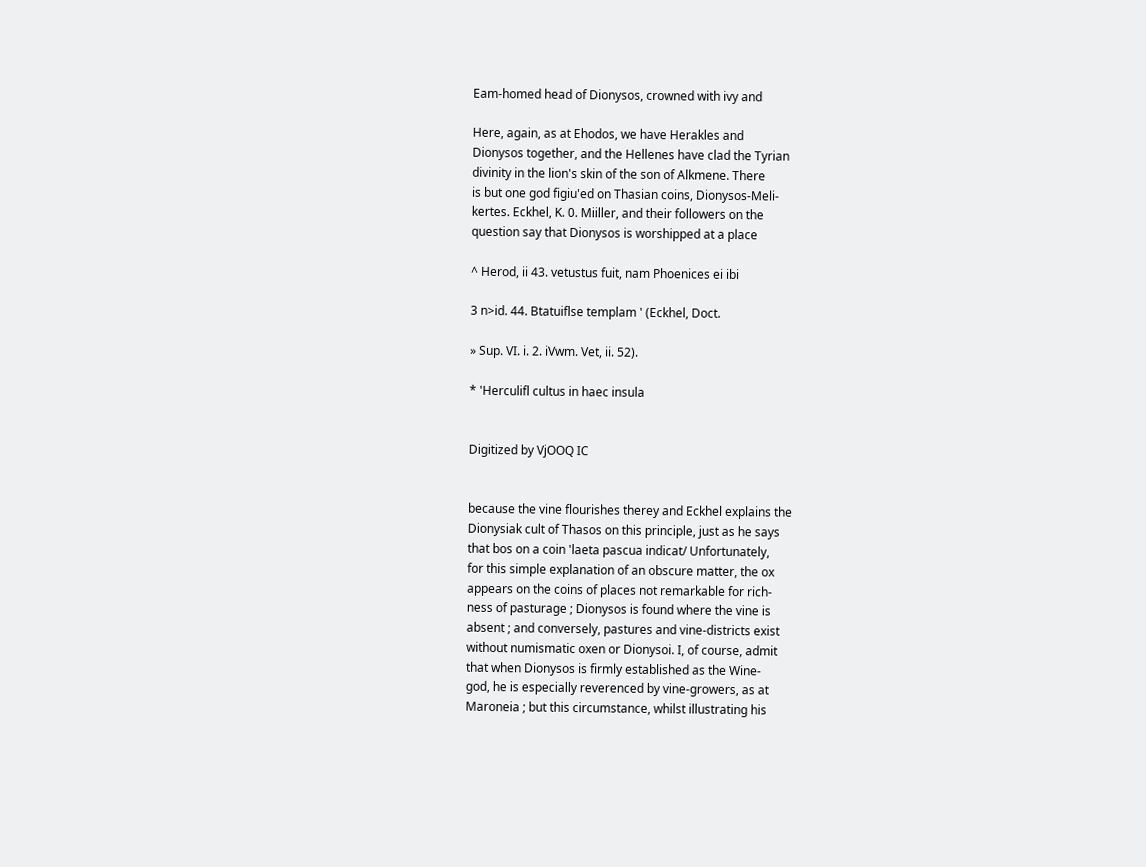Eam-homed head of Dionysos, crowned with ivy and

Here, again, as at Ehodos, we have Herakles and
Dionysos together, and the Hellenes have clad the Tyrian
divinity in the lion's skin of the son of Alkmene. There
is but one god figiu'ed on Thasian coins, Dionysos-Meli-
kertes. Eckhel, K. 0. Miiller, and their followers on the
question say that Dionysos is worshipped at a place

^ Herod, ii 43. vetustus fuit, nam Phoenices ei ibi

3 n>id. 44. Btatuiflse templam ' (Eckhel, Doct.

» Sup. VI. i. 2. iVwm. Vet, ii. 52).

* 'Herculifl cultus in haec insula


Digitized by VjOOQ IC


because the vine flourishes therey and Eckhel explains the
Dionysiak cult of Thasos on this principle, just as he says
that bos on a coin 'laeta pascua indicat/ Unfortunately,
for this simple explanation of an obscure matter, the ox
appears on the coins of places not remarkable for rich-
ness of pasturage ; Dionysos is found where the vine is
absent ; and conversely, pastures and vine-districts exist
without numismatic oxen or Dionysoi. I, of course, admit
that when Dionysos is firmly established as the Wine-
god, he is especially reverenced by vine-growers, as at
Maroneia ; but this circumstance, whilst illustrating his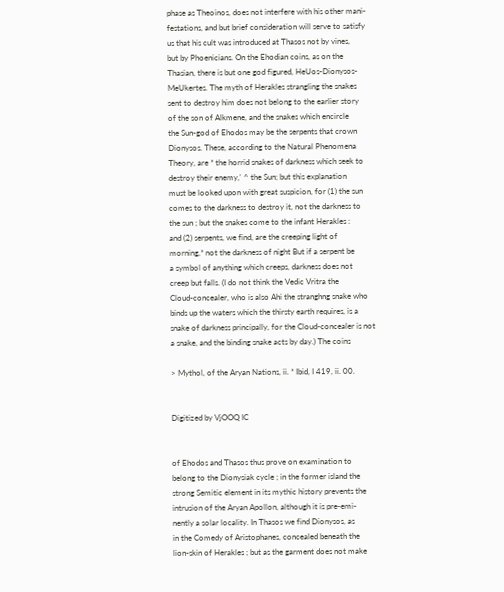phase as Theoinos, does not interfere with his other mani-
festations, and but brief consideration will serve to satisfy
us that his cult was introduced at Thasos not by vines,
but by Phoenicians. On the Ehodian coins, as on the
Thasian, there is but one god figured, HeUos-Dionysos-
MeUkertes. The myth of Herakles strangling the snakes
sent to destroy him does not belong to the earlier story
of the son of Alkmene, and the snakes which encircle
the Sun-god of Ehodos may be the serpents that crown
Dionysos. These, according to the Natural Phenomena
Theory, are * the horrid snakes of darkness which seek to
destroy their enemy,' ^ the Sun; but this explanation
must be looked upon with great suspicion, for (1) the sun
comes to the darkness to destroy it, not the darkness to
the sun ; but the snakes come to the infant Herakles :
and (2) serpents, we find, are the creeping light of
morning,* not the darkness of night But if a serpent be
a symbol of anything which creeps, darkness does not
creep but falls. (I do not think the Vedic Vritra the
Cloud-concealer, who is also Ahi the stranghng snake who
binds up the waters which the thirsty earth requires, is a
snake of darkness principally, for the Cloud-concealer is not
a snake, and the binding snake acts by day.) The coins

> Mythol, of the Aryan Nations, ii. * Ibid, I 419, ii. 00.


Digitized by VjOOQ IC


of Ehodos and Thasos thus prove on examination to
belong to the Dionysiak cycle ; in the former island the
strong Semitic element in its mythic history prevents the
intrusion of the Aryan Apollon, although it is pre-emi-
nently a solar locality. In Thasos we find Dionysos, as
in the Comedy of Aristophanes, concealed beneath the
lion-skin of Herakles ; but as the garment does not make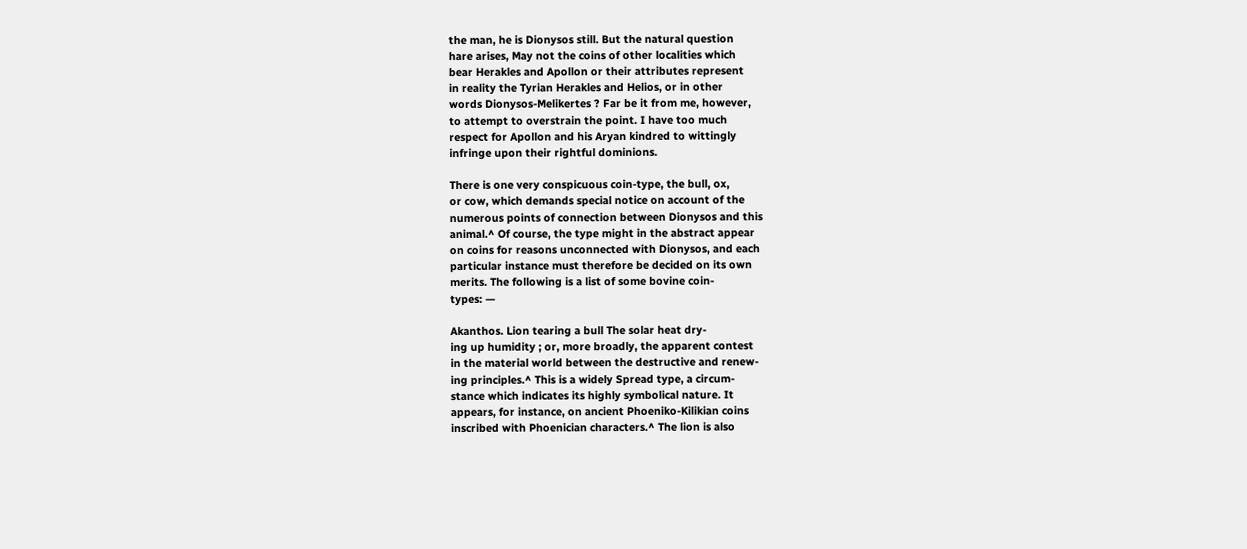the man, he is Dionysos still. But the natural question
hare arises, May not the coins of other localities which
bear Herakles and Apollon or their attributes represent
in reality the Tyrian Herakles and Helios, or in other
words Dionysos-Melikertes ? Far be it from me, however,
to attempt to overstrain the point. I have too much
respect for Apollon and his Aryan kindred to wittingly
infringe upon their rightful dominions.

There is one very conspicuous coin-type, the bull, ox,
or cow, which demands special notice on account of the
numerous points of connection between Dionysos and this
animal.^ Of course, the type might in the abstract appear
on coins for reasons unconnected with Dionysos, and each
particular instance must therefore be decided on its own
merits. The following is a list of some bovine coin-
types: —

Akanthos. Lion tearing a bull The solar heat dry-
ing up humidity ; or, more broadly, the apparent contest
in the material world between the destructive and renew-
ing principles.^ This is a widely Spread type, a circum-
stance which indicates its highly symbolical nature. It
appears, for instance, on ancient Phoeniko-Kilikian coins
inscribed with Phoenician characters.^ The lion is also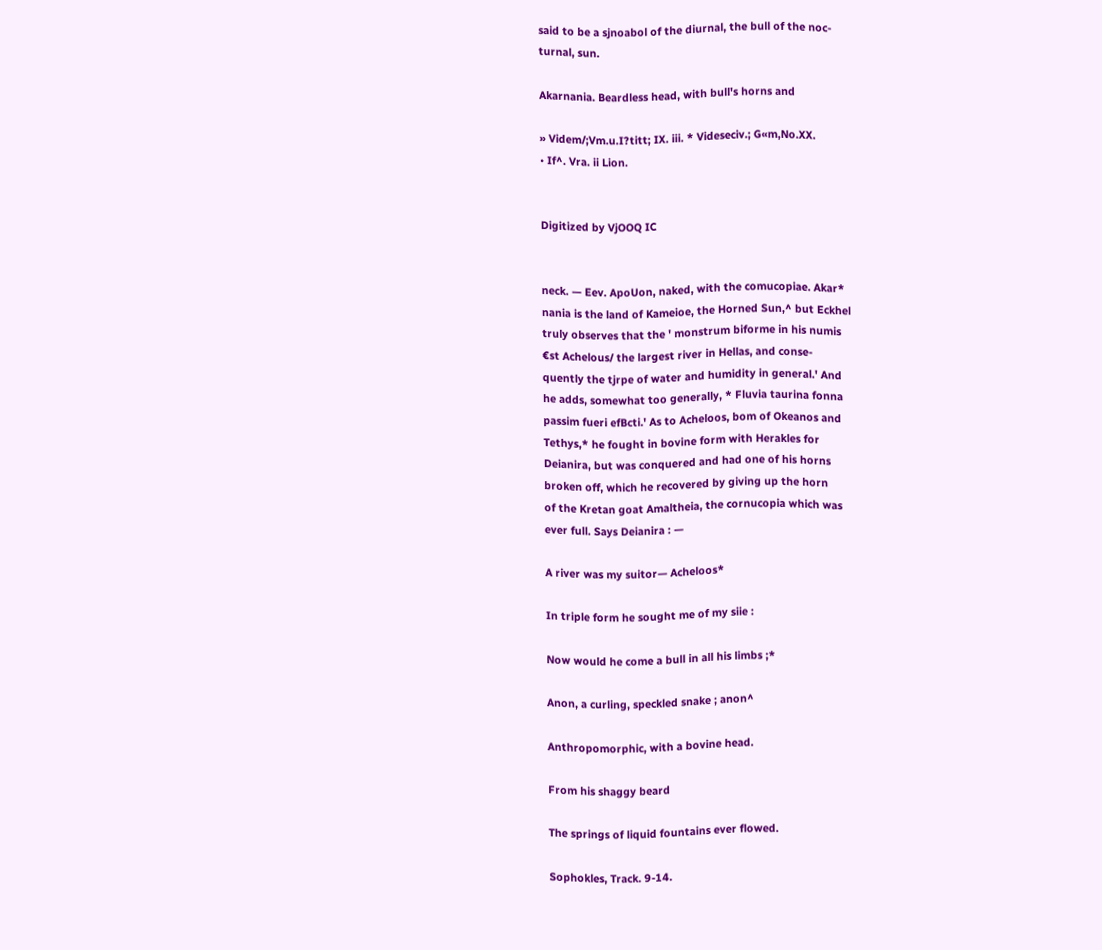said to be a sjnoabol of the diurnal, the bull of the noc-
turnal, sun.

Akarnania. Beardless head, with bull's horns and

» Videm/;Vm.u.I?titt; IX. iii. * Videseciv.; G«m,No.XX.
• If^. Vra. ii Lion.


Digitized by VjOOQ IC


neck. — Eev. ApoUon, naked, with the comucopiae. Akar*
nania is the land of Kameioe, the Horned Sun,^ but Eckhel
truly observes that the ' monstrum biforme in his numis
€st Achelous/ the largest river in Hellas, and conse-
quently the tjrpe of water and humidity in general.' And
he adds, somewhat too generally, * Fluvia taurina fonna
passim fueri efBcti.' As to Acheloos, bom of Okeanos and
Tethys,* he fought in bovine form with Herakles for
Deianira, but was conquered and had one of his horns
broken off, which he recovered by giving up the horn
of the Kretan goat Amaltheia, the cornucopia which was
ever full. Says Deianira : —

A river was my suitor— Acheloos*

In triple form he sought me of my siie :

Now would he come a bull in all his limbs ;*

Anon, a curling, speckled snake ; anon^

Anthropomorphic, with a bovine head.

From his shaggy beard

The springs of liquid fountains ever flowed.

Sophokles, Track. 9-14.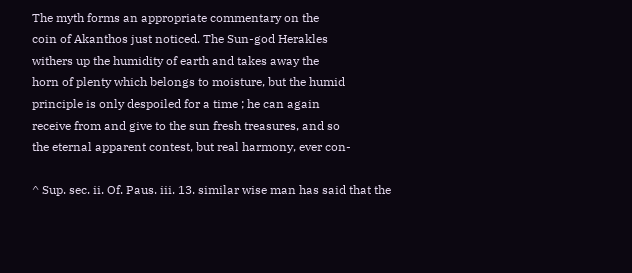The myth forms an appropriate commentary on the
coin of Akanthos just noticed. The Sun-god Herakles
withers up the humidity of earth and takes away the
horn of plenty which belongs to moisture, but the humid
principle is only despoiled for a time ; he can again
receive from and give to the sun fresh treasures, and so
the eternal apparent contest, but real harmony, ever con-

^ Sup. sec. ii. Of. Paus. iii. 13. similar wise man has said that the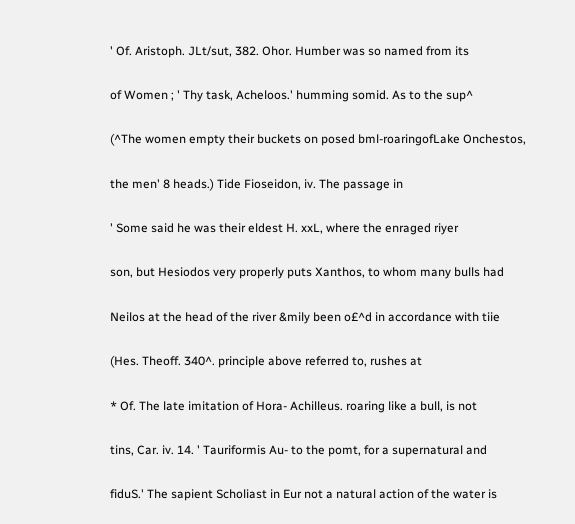' Of. Aristoph. JLt/sut, 382. Ohor. Humber was so named from its

of Women ; ' Thy task, Acheloos.' humming somid. As to the sup^

(^The women empty their buckets on posed bml-roaringofLake Onchestos,

the men' 8 heads.) Tide Fioseidon, iv. The passage in

' Some said he was their eldest H. xxL, where the enraged riyer

son, but Hesiodos very properly puts Xanthos, to whom many bulls had

Neilos at the head of the river &mily been o£^d in accordance with tiie

(Hes. Theoff. 340^. principle above referred to, rushes at

* Of. The late imitation of Hora- Achilleus. roaring like a bull, is not

tins, Car. iv. 14. ' Tauriformis Au- to the pomt, for a supernatural and

fiduS.' The sapient Scholiast in Eur not a natural action of the water is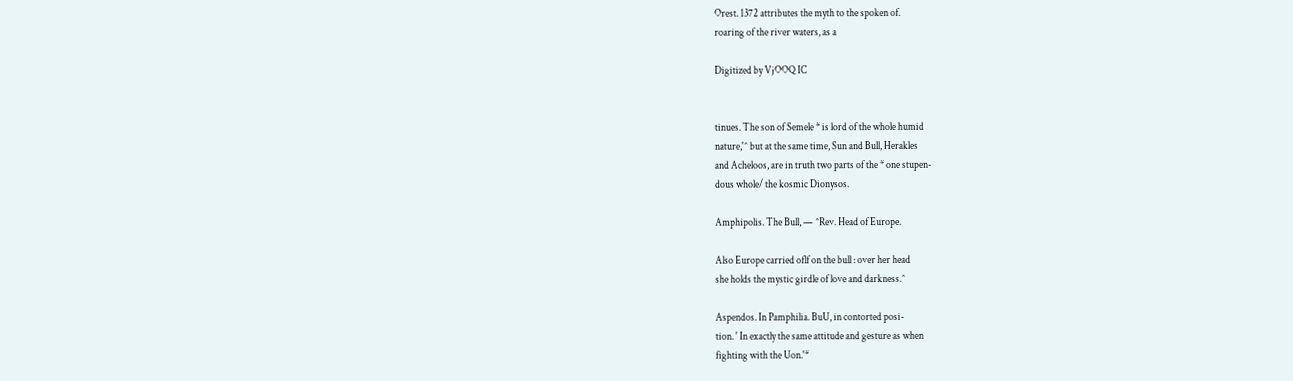Orest. 1372 attributes the myth to the spoken of.
roaring of the river waters, as a

Digitized by VjOOQ IC


tinues. The son of Semele * is lord of the whole humid
nature,'^ but at the same time, Sun and Bull, Herakles
and Acheloos, are in truth two parts of the * one stupen-
dous whole/ the kosmic Dionysos.

Amphipolis. The Bull, — ^Rev. Head of Europe.

Also Europe carried oflf on the bull : over her head
she holds the mystic girdle of love and darkness.^

Aspendos. In Pamphilia. BuU, in contorted posi-
tion. ' In exactly the same attitude and gesture as when
fighting with the Uon.'*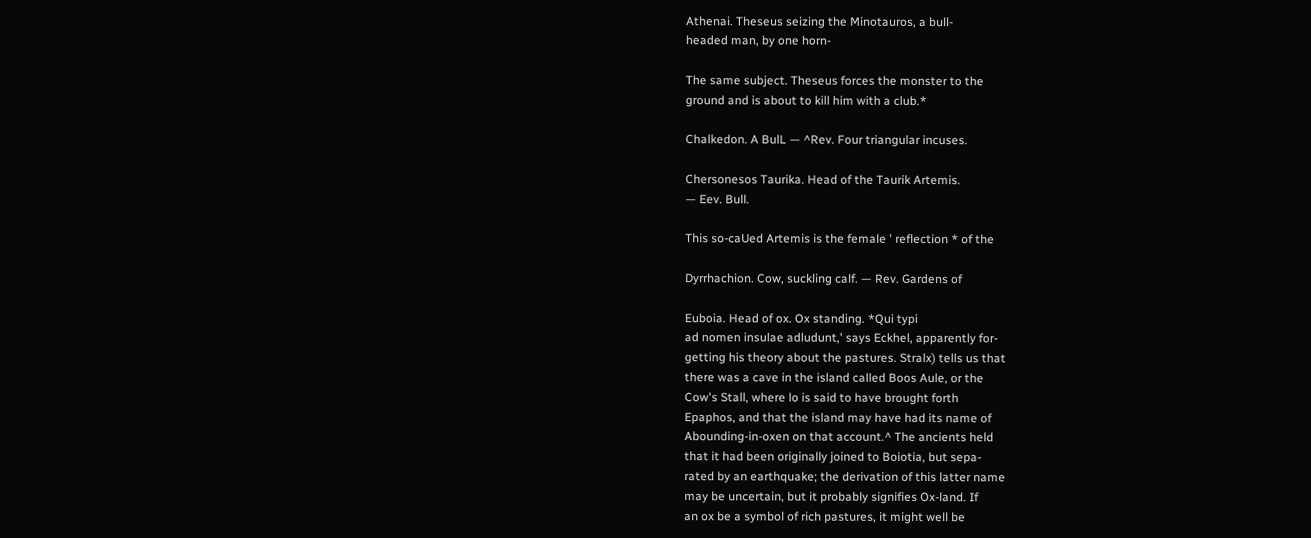Athenai. Theseus seizing the Minotauros, a bull-
headed man, by one horn-

The same subject. Theseus forces the monster to the
ground and is about to kill him with a club.*

Chalkedon. A BulL — ^Rev. Four triangular incuses.

Chersonesos Taurika. Head of the Taurik Artemis.
— Eev. Bull.

This so-caUed Artemis is the female ' reflection * of the

Dyrrhachion. Cow, suckling calf. — Rev. Gardens of

Euboia. Head of ox. Ox standing. *Qui typi
ad nomen insulae adludunt,' says Eckhel, apparently for-
getting his theory about the pastures. Stralx) tells us that
there was a cave in the island called Boos Aule, or the
Cow's Stall, where lo is said to have brought forth
Epaphos, and that the island may have had its name of
Abounding-in-oxen on that account.^ The ancients held
that it had been originally joined to Boiotia, but sepa-
rated by an earthquake; the derivation of this latter name
may be uncertain, but it probably signifies Ox-land. If
an ox be a symbol of rich pastures, it might well be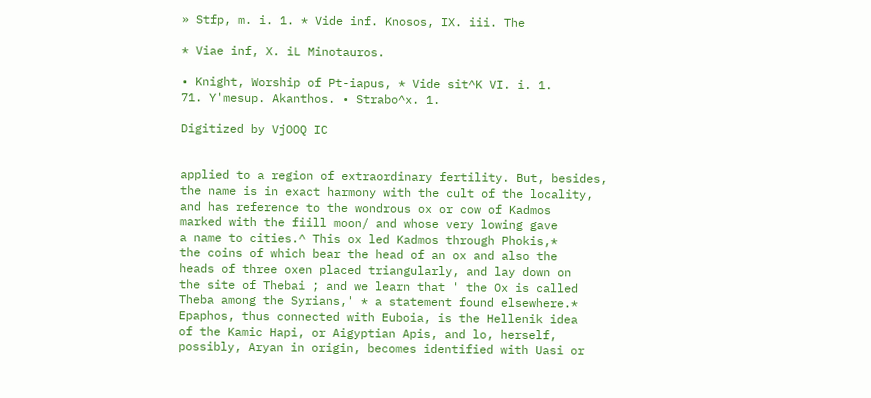» Stfp, m. i. 1. * Vide inf. Knosos, IX. iii. The

* Viae inf, X. iL Minotauros.

• Knight, Worship of Pt-iapus, * Vide sit^K VI. i. 1.
71. Y'mesup. Akanthos. • Strabo^x. 1.

Digitized by VjOOQ IC


applied to a region of extraordinary fertility. But, besides,
the name is in exact harmony with the cult of the locality,
and has reference to the wondrous ox or cow of Kadmos
marked with the fiill moon/ and whose very lowing gave
a name to cities.^ This ox led Kadmos through Phokis,*
the coins of which bear the head of an ox and also the
heads of three oxen placed triangularly, and lay down on
the site of Thebai ; and we learn that ' the Ox is called
Theba among the Syrians,' * a statement found elsewhere.*
Epaphos, thus connected with Euboia, is the Hellenik idea
of the Kamic Hapi, or Aigyptian Apis, and lo, herself,
possibly, Aryan in origin, becomes identified with Uasi or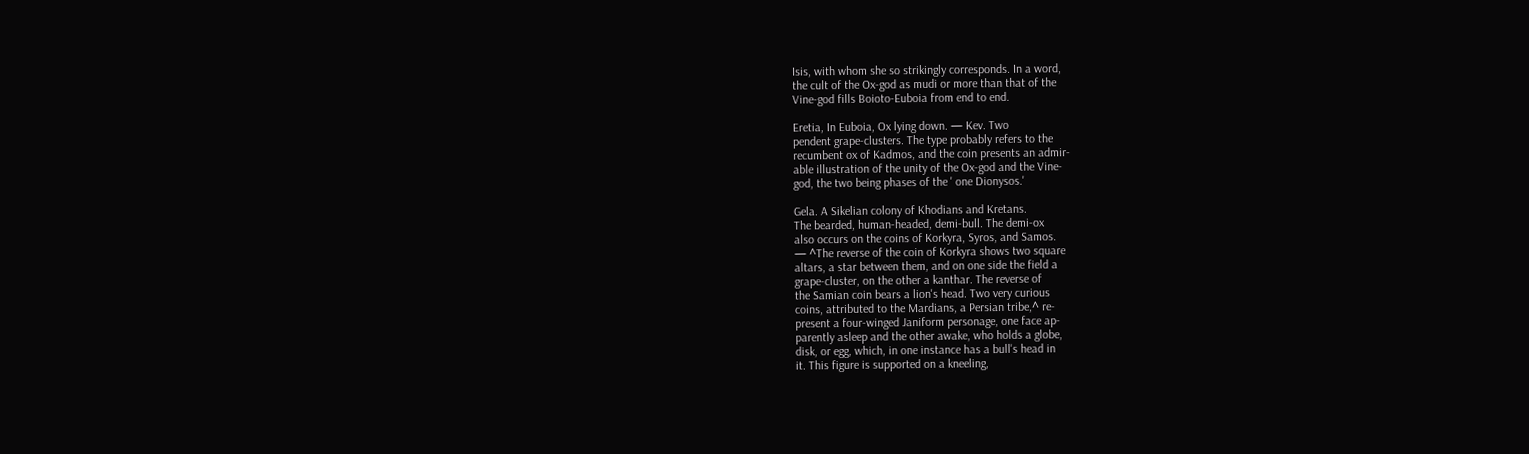Isis, with whom she so strikingly corresponds. In a word,
the cult of the Ox-god as mudi or more than that of the
Vine-god fills Boioto-Euboia from end to end.

Eretia, In Euboia, Ox lying down. — Kev. Two
pendent grape-clusters. The type probably refers to the
recumbent ox of Kadmos, and the coin presents an admir-
able illustration of the unity of the Ox-god and the Vine-
god, the two being phases of the ' one Dionysos.'

Gela. A Sikelian colony of Khodians and Kretans.
The bearded, human-headed, demi-bull. The demi-ox
also occurs on the coins of Korkyra, Syros, and Samos.
— ^The reverse of the coin of Korkyra shows two square
altars, a star between them, and on one side the field a
grape-cluster, on the other a kanthar. The reverse of
the Samian coin bears a lion's head. Two very curious
coins, attributed to the Mardians, a Persian tribe,^ re-
present a four-winged Janiform personage, one face ap-
parently asleep and the other awake, who holds a globe,
disk, or egg, which, in one instance has a bull's head in
it. This figure is supported on a kneeling,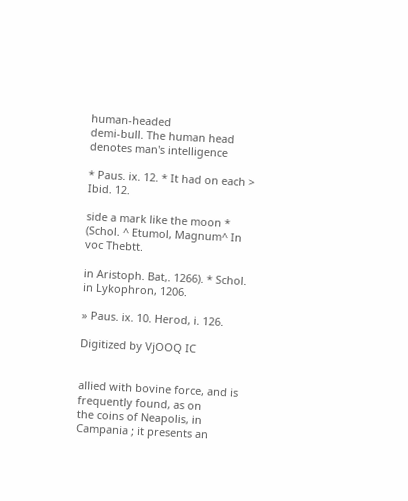human-headed
demi-bull. The human head denotes man's intelligence

* Paus. ix. 12. * It had on each > Ibid. 12.

side a mark like the moon * (Schol. ^ Etumol, Magnum^ In voc Thebtt.

in Aristoph. Bat,. 1266). * Schol. in Lykophron, 1206.

» Paus. ix. 10. Herod, i. 126.

Digitized by VjOOQ IC


allied with bovine force, and is frequently found, as on
the coins of Neapolis, in Campania ; it presents an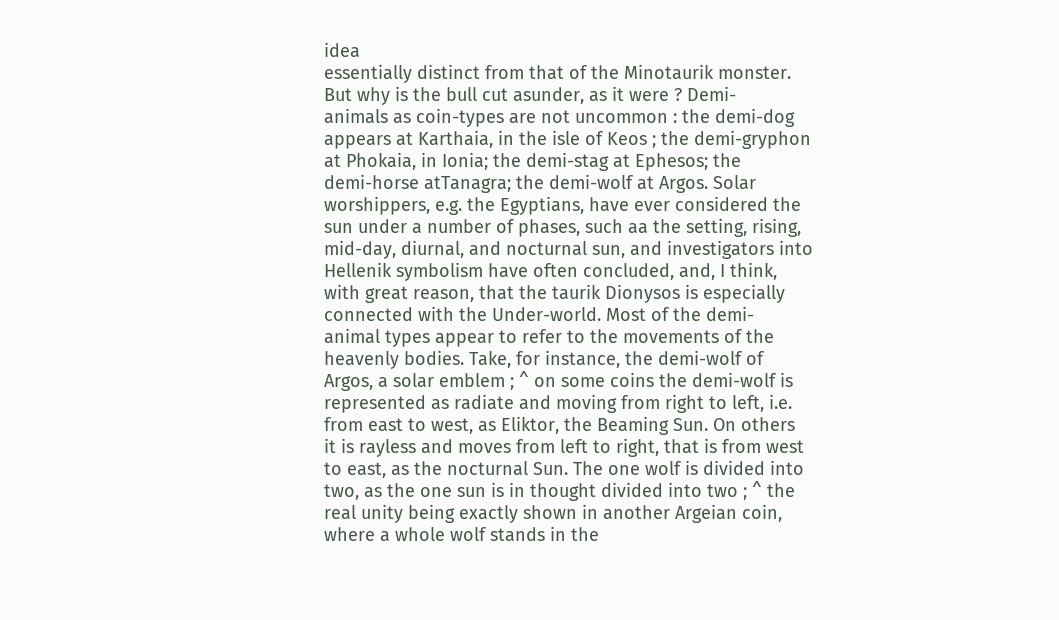idea
essentially distinct from that of the Minotaurik monster.
But why is the bull cut asunder, as it were ? Demi-
animals as coin-types are not uncommon : the demi-dog
appears at Karthaia, in the isle of Keos ; the demi-gryphon
at Phokaia, in Ionia; the demi-stag at Ephesos; the
demi-horse atTanagra; the demi-wolf at Argos. Solar
worshippers, e.g. the Egyptians, have ever considered the
sun under a number of phases, such aa the setting, rising,
mid-day, diurnal, and nocturnal sun, and investigators into
Hellenik symbolism have often concluded, and, I think,
with great reason, that the taurik Dionysos is especially
connected with the Under-world. Most of the demi-
animal types appear to refer to the movements of the
heavenly bodies. Take, for instance, the demi-wolf of
Argos, a solar emblem ; ^ on some coins the demi-wolf is
represented as radiate and moving from right to left, i.e.
from east to west, as Eliktor, the Beaming Sun. On others
it is rayless and moves from left to right, that is from west
to east, as the nocturnal Sun. The one wolf is divided into
two, as the one sun is in thought divided into two ; ^ the
real unity being exactly shown in another Argeian coin,
where a whole wolf stands in the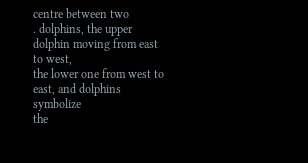centre between two
. dolphins, the upper dolphin moving from east to west,
the lower one from west to east, and dolphins symbolize
the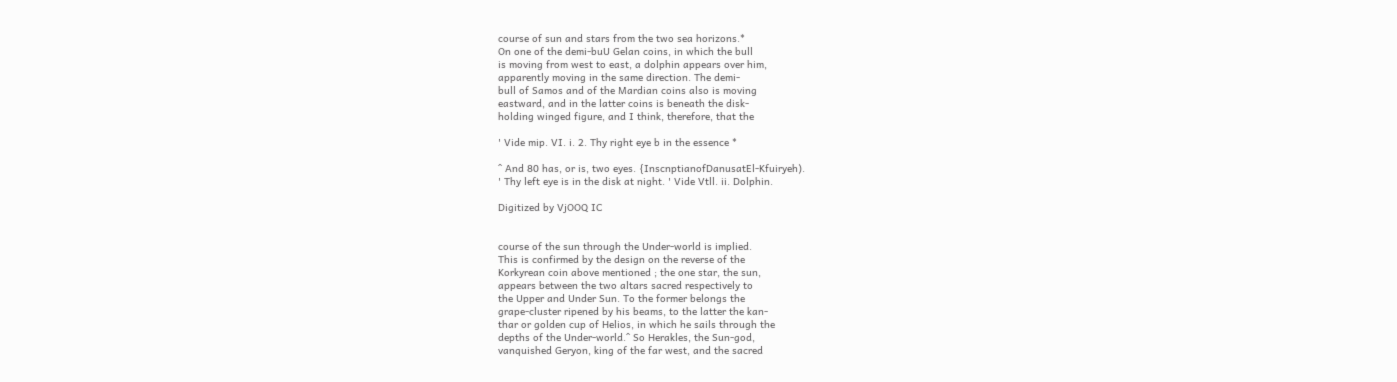course of sun and stars from the two sea horizons.*
On one of the demi-buU Gelan coins, in which the bull
is moving from west to east, a dolphin appears over him,
apparently moving in the same direction. The demi-
bull of Samos and of the Mardian coins also is moving
eastward, and in the latter coins is beneath the disk-
holding winged figure, and I think, therefore, that the

' Vide mip. VI. i. 2. Thy right eye b in the essence *

^ And 80 has, or is, two eyes. {InscnptianofDanusatEl-Kfuiryeh).
' Thy left eye is in the disk at night. ' Vide Vtll. ii. Dolphin.

Digitized by VjOOQ IC


course of the sun through the Under-world is implied.
This is confirmed by the design on the reverse of the
Korkyrean coin above mentioned ; the one star, the sun,
appears between the two altars sacred respectively to
the Upper and Under Sun. To the former belongs the
grape-cluster ripened by his beams, to the latter the kan-
thar or golden cup of Helios, in which he sails through the
depths of the Under-world.^ So Herakles, the Sun-god,
vanquished Geryon, king of the far west, and the sacred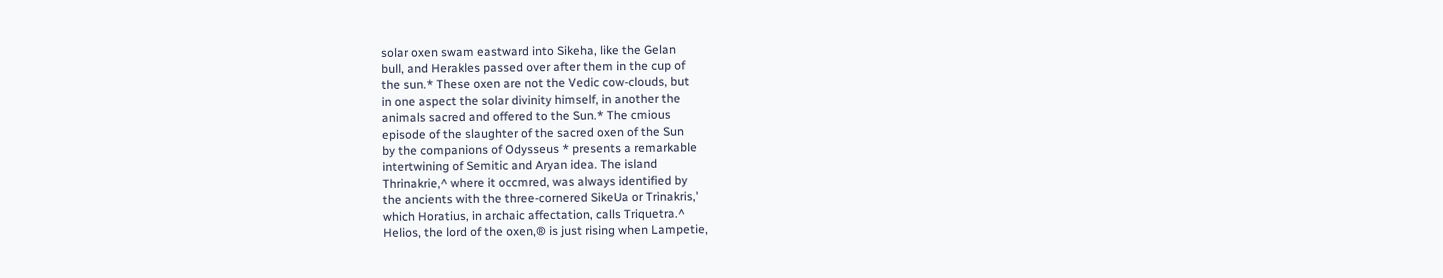solar oxen swam eastward into Sikeha, like the Gelan
bull, and Herakles passed over after them in the cup of
the sun.* These oxen are not the Vedic cow-clouds, but
in one aspect the solar divinity himself, in another the
animals sacred and offered to the Sun.* The cmious
episode of the slaughter of the sacred oxen of the Sun
by the companions of Odysseus * presents a remarkable
intertwining of Semitic and Aryan idea. The island
Thrinakrie,^ where it occmred, was always identified by
the ancients with the three-cornered SikeUa or Trinakris,'
which Horatius, in archaic affectation, calls Triquetra.^
Helios, the lord of the oxen,® is just rising when Lampetie,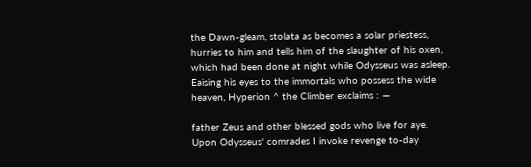the Dawn-gleam, stolata as becomes a solar priestess,
hurries to him and tells him of the slaughter of his oxen,
which had been done at night while Odysseus was asleep.
Eaising his eyes to the immortals who possess the wide
heaven, Hyperion ^ the Climber exclaims : —

father Zeus and other blessed gods who live for aye.
Upon Odysseus' comrades I invoke revenge to-day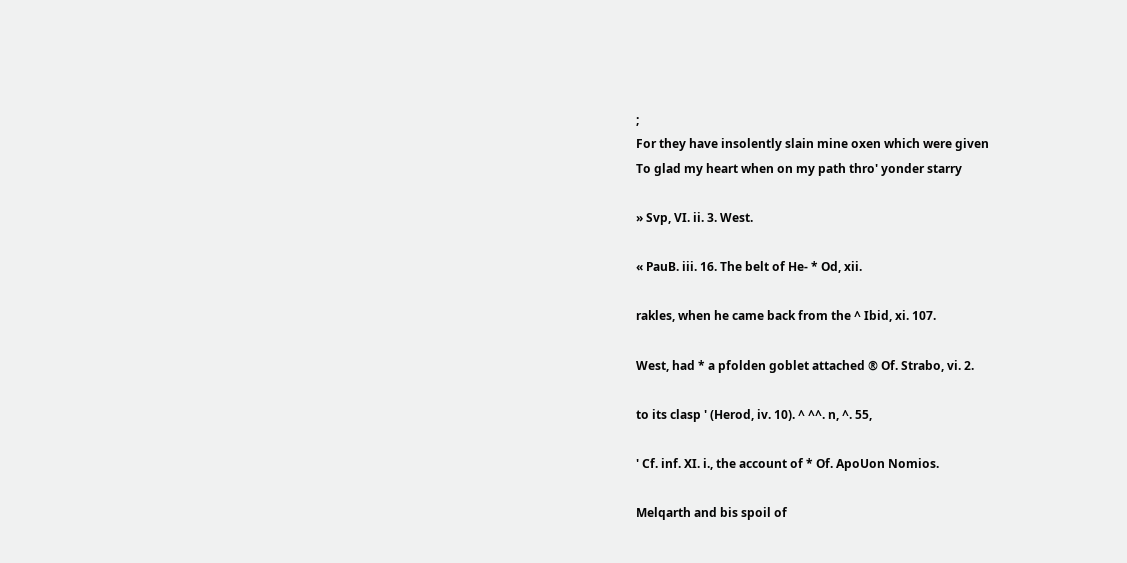;
For they have insolently slain mine oxen which were given
To glad my heart when on my path thro' yonder starry

» Svp, VI. ii. 3. West.

« PauB. iii. 16. The belt of He- * Od, xii.

rakles, when he came back from the ^ Ibid, xi. 107.

West, had * a pfolden goblet attached ® Of. Strabo, vi. 2.

to its clasp ' (Herod, iv. 10). ^ ^^. n, ^. 55,

' Cf. inf. XI. i., the account of * Of. ApoUon Nomios.

Melqarth and bis spoil of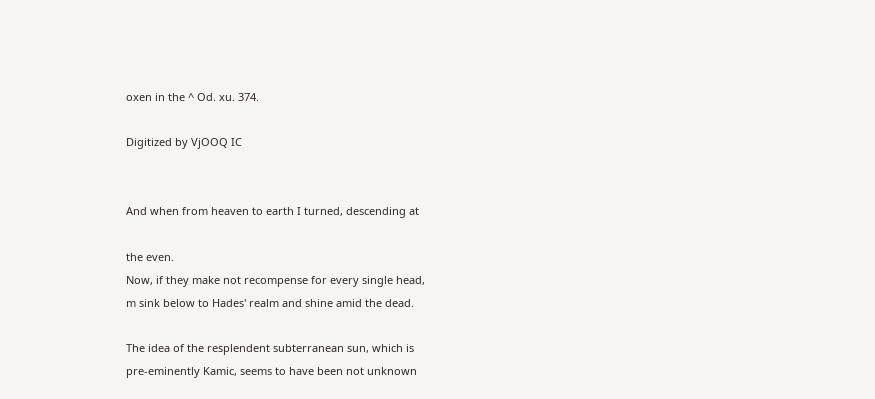oxen in the ^ Od. xu. 374.

Digitized by VjOOQ IC


And when from heaven to earth I turned, descending at

the even.
Now, if they make not recompense for every single head,
m sink below to Hades' realm and shine amid the dead.

The idea of the resplendent subterranean sun, which is
pre-eminently Kamic, seems to have been not unknown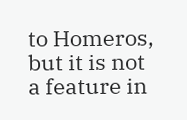to Homeros, but it is not a feature in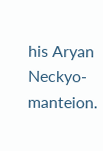his Aryan Neckyo-
manteion.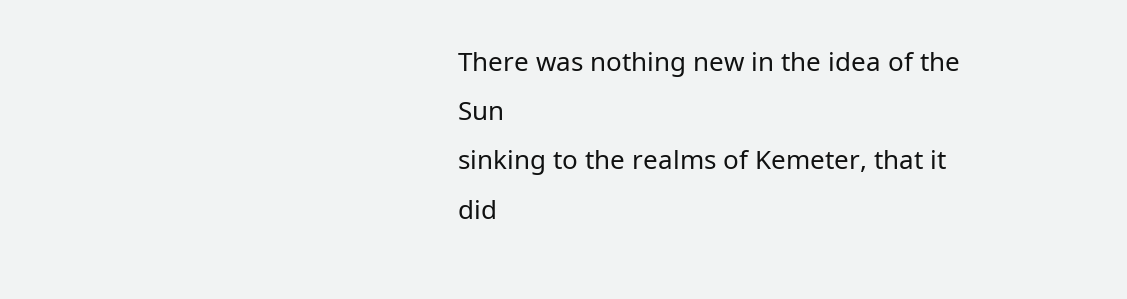There was nothing new in the idea of the Sun
sinking to the realms of Kemeter, that it did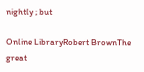nightly ; but

Online LibraryRobert BrownThe great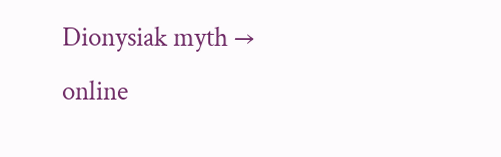Dionysiak myth → online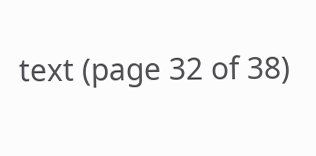text (page 32 of 38)